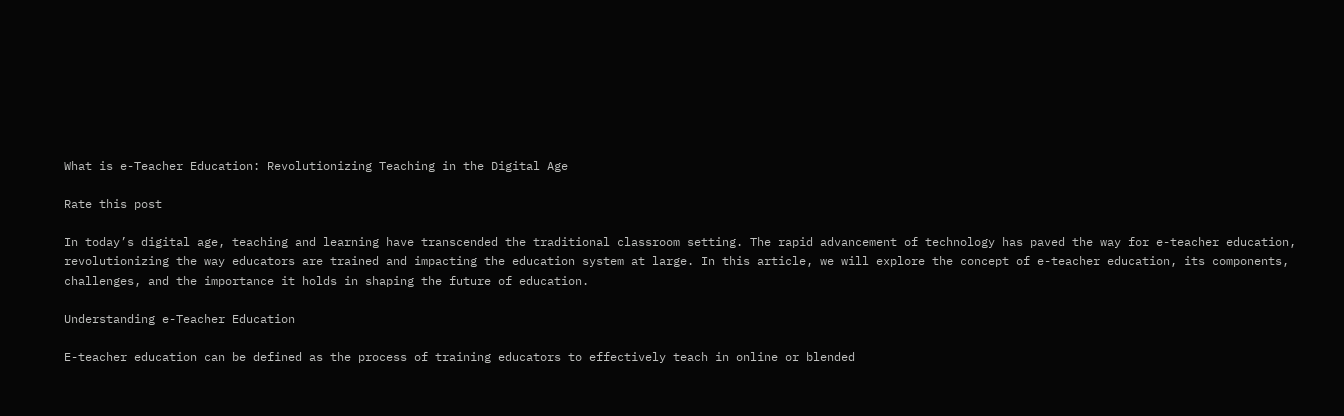What is e-Teacher Education: Revolutionizing Teaching in the Digital Age

Rate this post

In today’s digital age, teaching and learning have transcended the traditional classroom setting. The rapid advancement of technology has paved the way for e-teacher education, revolutionizing the way educators are trained and impacting the education system at large. In this article, we will explore the concept of e-teacher education, its components, challenges, and the importance it holds in shaping the future of education.

Understanding e-Teacher Education

E-teacher education can be defined as the process of training educators to effectively teach in online or blended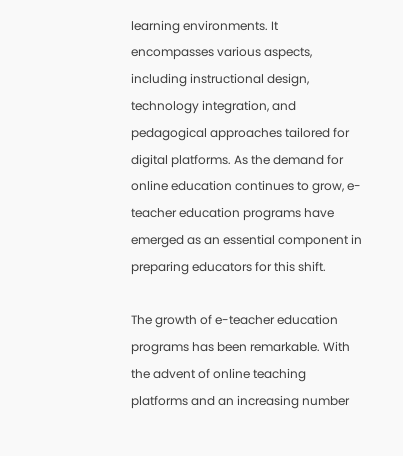learning environments. It encompasses various aspects, including instructional design, technology integration, and pedagogical approaches tailored for digital platforms. As the demand for online education continues to grow, e-teacher education programs have emerged as an essential component in preparing educators for this shift.

The growth of e-teacher education programs has been remarkable. With the advent of online teaching platforms and an increasing number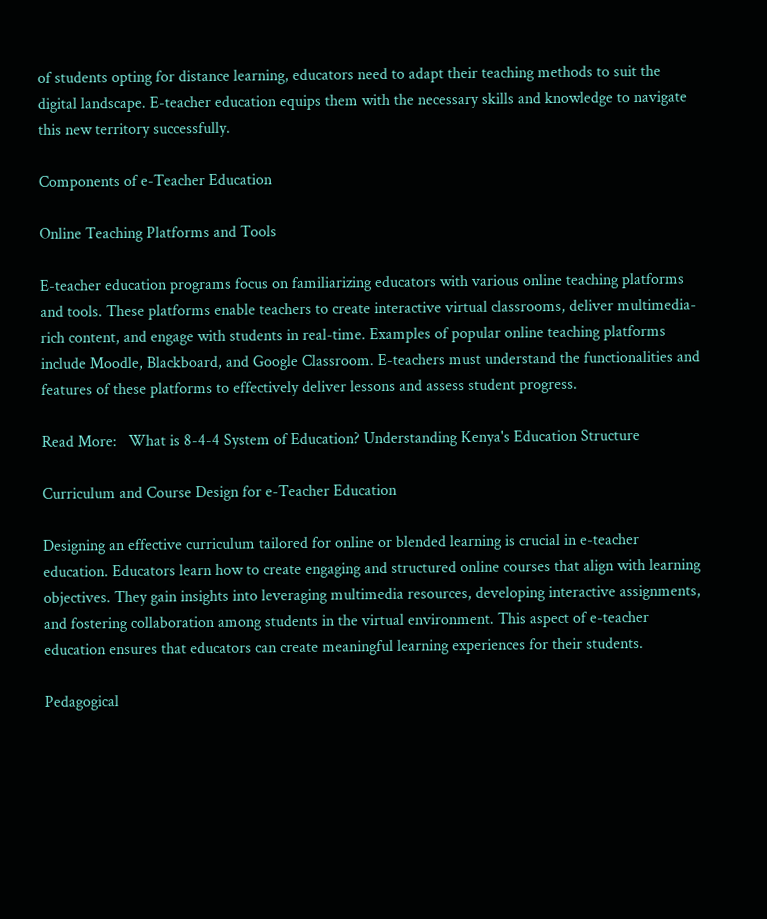of students opting for distance learning, educators need to adapt their teaching methods to suit the digital landscape. E-teacher education equips them with the necessary skills and knowledge to navigate this new territory successfully.

Components of e-Teacher Education

Online Teaching Platforms and Tools

E-teacher education programs focus on familiarizing educators with various online teaching platforms and tools. These platforms enable teachers to create interactive virtual classrooms, deliver multimedia-rich content, and engage with students in real-time. Examples of popular online teaching platforms include Moodle, Blackboard, and Google Classroom. E-teachers must understand the functionalities and features of these platforms to effectively deliver lessons and assess student progress.

Read More:   What is 8-4-4 System of Education? Understanding Kenya's Education Structure

Curriculum and Course Design for e-Teacher Education

Designing an effective curriculum tailored for online or blended learning is crucial in e-teacher education. Educators learn how to create engaging and structured online courses that align with learning objectives. They gain insights into leveraging multimedia resources, developing interactive assignments, and fostering collaboration among students in the virtual environment. This aspect of e-teacher education ensures that educators can create meaningful learning experiences for their students.

Pedagogical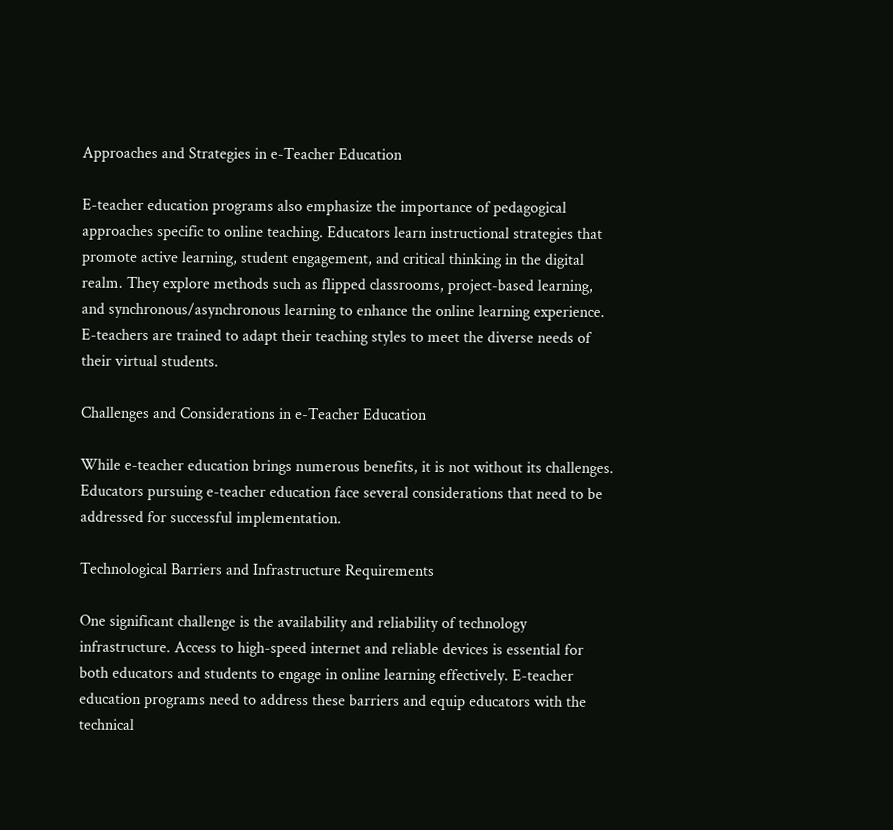Approaches and Strategies in e-Teacher Education

E-teacher education programs also emphasize the importance of pedagogical approaches specific to online teaching. Educators learn instructional strategies that promote active learning, student engagement, and critical thinking in the digital realm. They explore methods such as flipped classrooms, project-based learning, and synchronous/asynchronous learning to enhance the online learning experience. E-teachers are trained to adapt their teaching styles to meet the diverse needs of their virtual students.

Challenges and Considerations in e-Teacher Education

While e-teacher education brings numerous benefits, it is not without its challenges. Educators pursuing e-teacher education face several considerations that need to be addressed for successful implementation.

Technological Barriers and Infrastructure Requirements

One significant challenge is the availability and reliability of technology infrastructure. Access to high-speed internet and reliable devices is essential for both educators and students to engage in online learning effectively. E-teacher education programs need to address these barriers and equip educators with the technical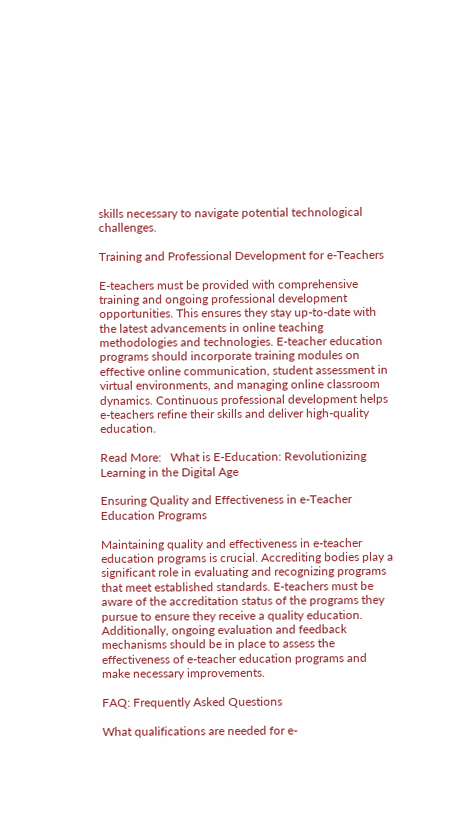skills necessary to navigate potential technological challenges.

Training and Professional Development for e-Teachers

E-teachers must be provided with comprehensive training and ongoing professional development opportunities. This ensures they stay up-to-date with the latest advancements in online teaching methodologies and technologies. E-teacher education programs should incorporate training modules on effective online communication, student assessment in virtual environments, and managing online classroom dynamics. Continuous professional development helps e-teachers refine their skills and deliver high-quality education.

Read More:   What is E-Education: Revolutionizing Learning in the Digital Age

Ensuring Quality and Effectiveness in e-Teacher Education Programs

Maintaining quality and effectiveness in e-teacher education programs is crucial. Accrediting bodies play a significant role in evaluating and recognizing programs that meet established standards. E-teachers must be aware of the accreditation status of the programs they pursue to ensure they receive a quality education. Additionally, ongoing evaluation and feedback mechanisms should be in place to assess the effectiveness of e-teacher education programs and make necessary improvements.

FAQ: Frequently Asked Questions

What qualifications are needed for e-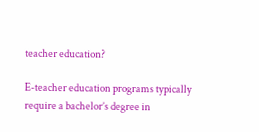teacher education?

E-teacher education programs typically require a bachelor’s degree in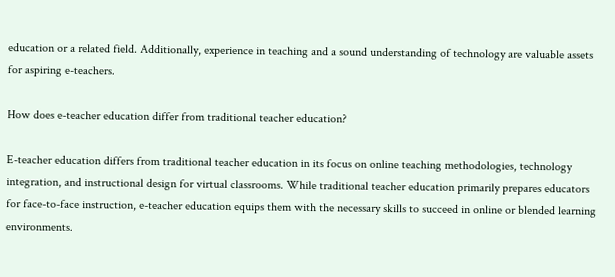education or a related field. Additionally, experience in teaching and a sound understanding of technology are valuable assets for aspiring e-teachers.

How does e-teacher education differ from traditional teacher education?

E-teacher education differs from traditional teacher education in its focus on online teaching methodologies, technology integration, and instructional design for virtual classrooms. While traditional teacher education primarily prepares educators for face-to-face instruction, e-teacher education equips them with the necessary skills to succeed in online or blended learning environments.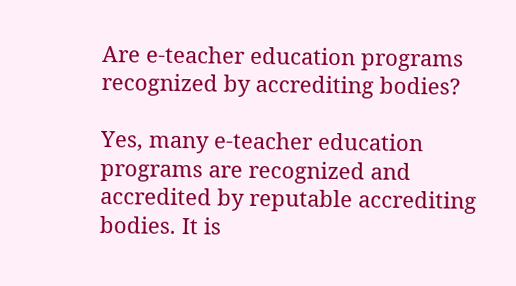Are e-teacher education programs recognized by accrediting bodies?

Yes, many e-teacher education programs are recognized and accredited by reputable accrediting bodies. It is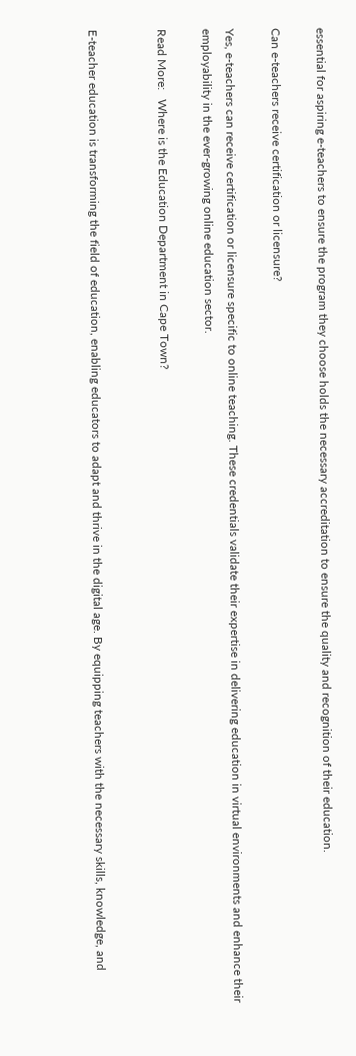essential for aspiring e-teachers to ensure the program they choose holds the necessary accreditation to ensure the quality and recognition of their education.

Can e-teachers receive certification or licensure?

Yes, e-teachers can receive certification or licensure specific to online teaching. These credentials validate their expertise in delivering education in virtual environments and enhance their employability in the ever-growing online education sector.

Read More:   Where is the Education Department in Cape Town?


E-teacher education is transforming the field of education, enabling educators to adapt and thrive in the digital age. By equipping teachers with the necessary skills, knowledge, and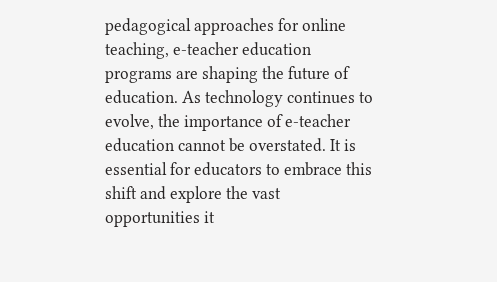pedagogical approaches for online teaching, e-teacher education programs are shaping the future of education. As technology continues to evolve, the importance of e-teacher education cannot be overstated. It is essential for educators to embrace this shift and explore the vast opportunities it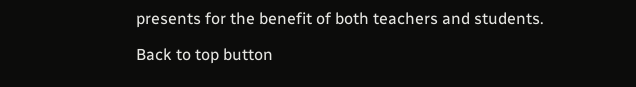presents for the benefit of both teachers and students.

Back to top button